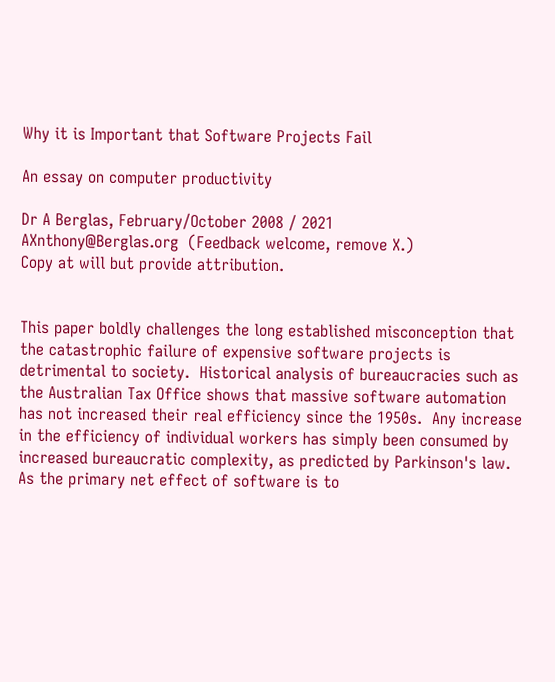Why it is Important that Software Projects Fail

An essay on computer productivity

Dr A Berglas, February/October 2008 / 2021
AXnthony@Berglas.org  (Feedback welcome, remove X.)
Copy at will but provide attribution.


This paper boldly challenges the long established misconception that the catastrophic failure of expensive software projects is detrimental to society.  Historical analysis of bureaucracies such as the Australian Tax Office shows that massive software automation has not increased their real efficiency since the 1950s.  Any increase in the efficiency of individual workers has simply been consumed by increased bureaucratic complexity, as predicted by Parkinson's law.   As the primary net effect of software is to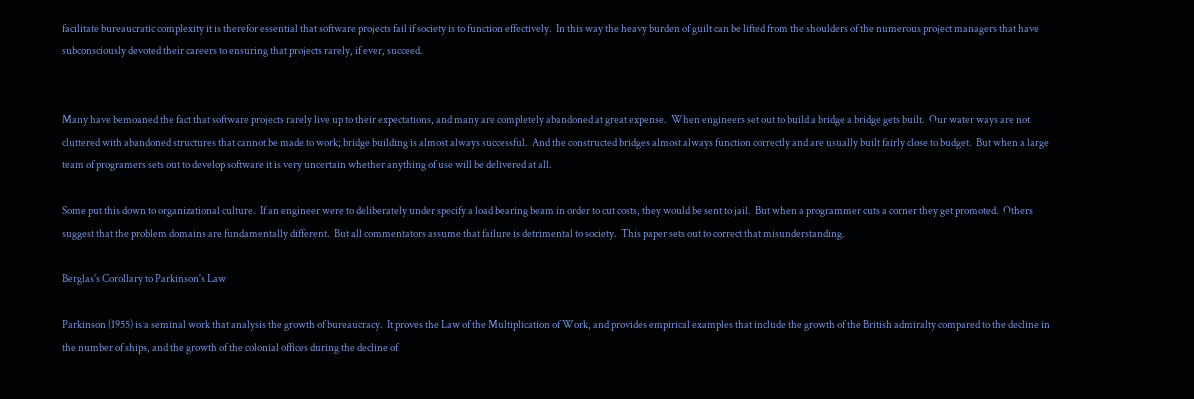facilitate bureaucratic complexity it is therefor essential that software projects fail if society is to function effectively.  In this way the heavy burden of guilt can be lifted from the shoulders of the numerous project managers that have subconsciously devoted their careers to ensuring that projects rarely, if ever, succeed.


Many have bemoaned the fact that software projects rarely live up to their expectations, and many are completely abandoned at great expense.  When engineers set out to build a bridge a bridge gets built.  Our water ways are not cluttered with abandoned structures that cannot be made to work; bridge building is almost always successful.  And the constructed bridges almost always function correctly and are usually built fairly close to budget.  But when a large team of programers sets out to develop software it is very uncertain whether anything of use will be delivered at all.

Some put this down to organizational culture.  If an engineer were to deliberately under specify a load bearing beam in order to cut costs, they would be sent to jail.  But when a programmer cuts a corner they get promoted.  Others suggest that the problem domains are fundamentally different.  But all commentators assume that failure is detrimental to society.  This paper sets out to correct that misunderstanding.

Berglas's Corollary to Parkinson's Law

Parkinson (1955) is a seminal work that analysis the growth of bureaucracy.  It proves the Law of the Multiplication of Work, and provides empirical examples that include the growth of the British admiralty compared to the decline in the number of ships, and the growth of the colonial offices during the decline of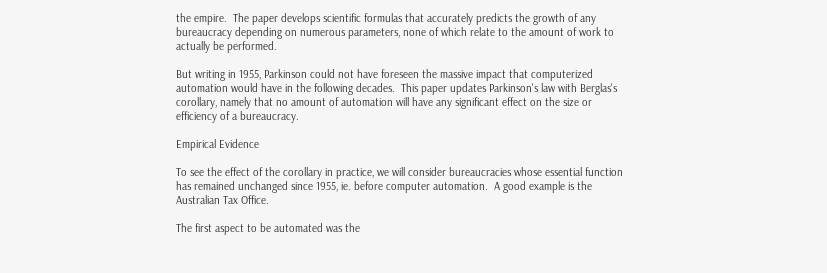the empire.  The paper develops scientific formulas that accurately predicts the growth of any bureaucracy depending on numerous parameters, none of which relate to the amount of work to actually be performed.

But writing in 1955, Parkinson could not have foreseen the massive impact that computerized automation would have in the following decades.  This paper updates Parkinson's law with Berglas's corollary, namely that no amount of automation will have any significant effect on the size or efficiency of a bureaucracy.

Empirical Evidence

To see the effect of the corollary in practice, we will consider bureaucracies whose essential function has remained unchanged since 1955, ie. before computer automation.  A good example is the Australian Tax Office.

The first aspect to be automated was the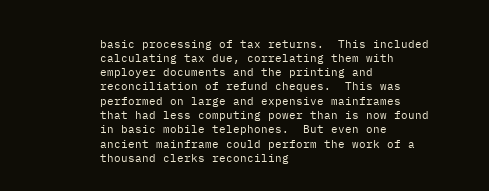basic processing of tax returns.  This included calculating tax due, correlating them with employer documents and the printing and reconciliation of refund cheques.  This was performed on large and expensive mainframes that had less computing power than is now found in basic mobile telephones.  But even one ancient mainframe could perform the work of a thousand clerks reconciling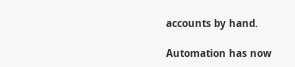accounts by hand.

Automation has now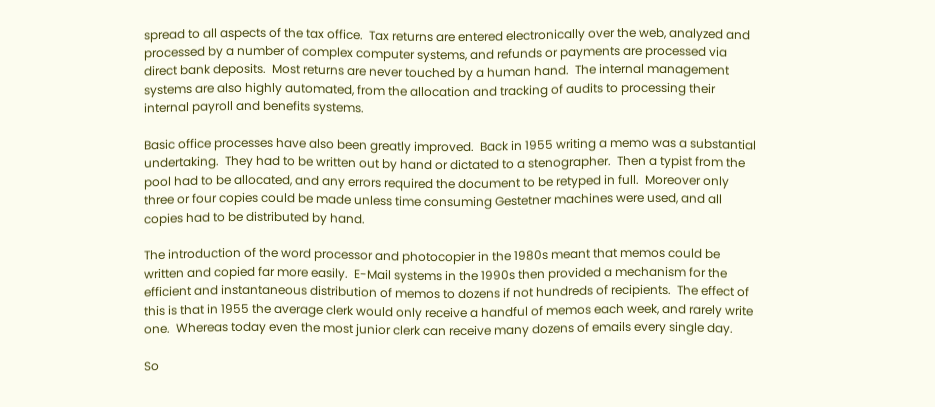spread to all aspects of the tax office.  Tax returns are entered electronically over the web, analyzed and processed by a number of complex computer systems, and refunds or payments are processed via direct bank deposits.  Most returns are never touched by a human hand.  The internal management systems are also highly automated, from the allocation and tracking of audits to processing their internal payroll and benefits systems.

Basic office processes have also been greatly improved.  Back in 1955 writing a memo was a substantial undertaking.  They had to be written out by hand or dictated to a stenographer.  Then a typist from the pool had to be allocated, and any errors required the document to be retyped in full.  Moreover only three or four copies could be made unless time consuming Gestetner machines were used, and all copies had to be distributed by hand.

The introduction of the word processor and photocopier in the 1980s meant that memos could be written and copied far more easily.  E-Mail systems in the 1990s then provided a mechanism for the efficient and instantaneous distribution of memos to dozens if not hundreds of recipients.  The effect of this is that in 1955 the average clerk would only receive a handful of memos each week, and rarely write one.  Whereas today even the most junior clerk can receive many dozens of emails every single day.

So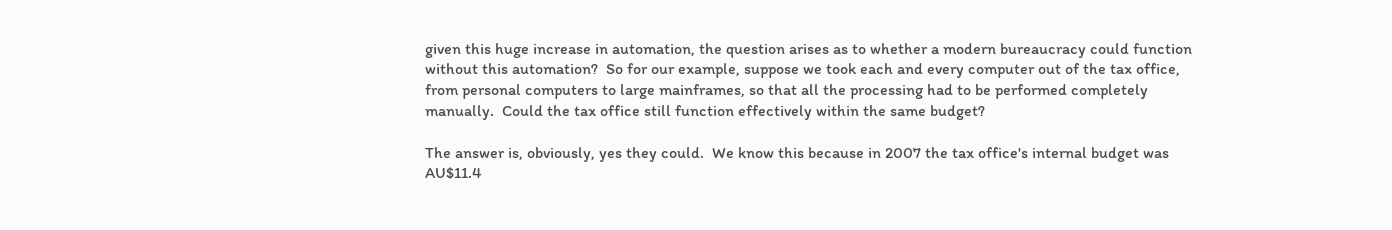given this huge increase in automation, the question arises as to whether a modern bureaucracy could function without this automation?  So for our example, suppose we took each and every computer out of the tax office, from personal computers to large mainframes, so that all the processing had to be performed completely manually.  Could the tax office still function effectively within the same budget?

The answer is, obviously, yes they could.  We know this because in 2007 the tax office's internal budget was AU$11.4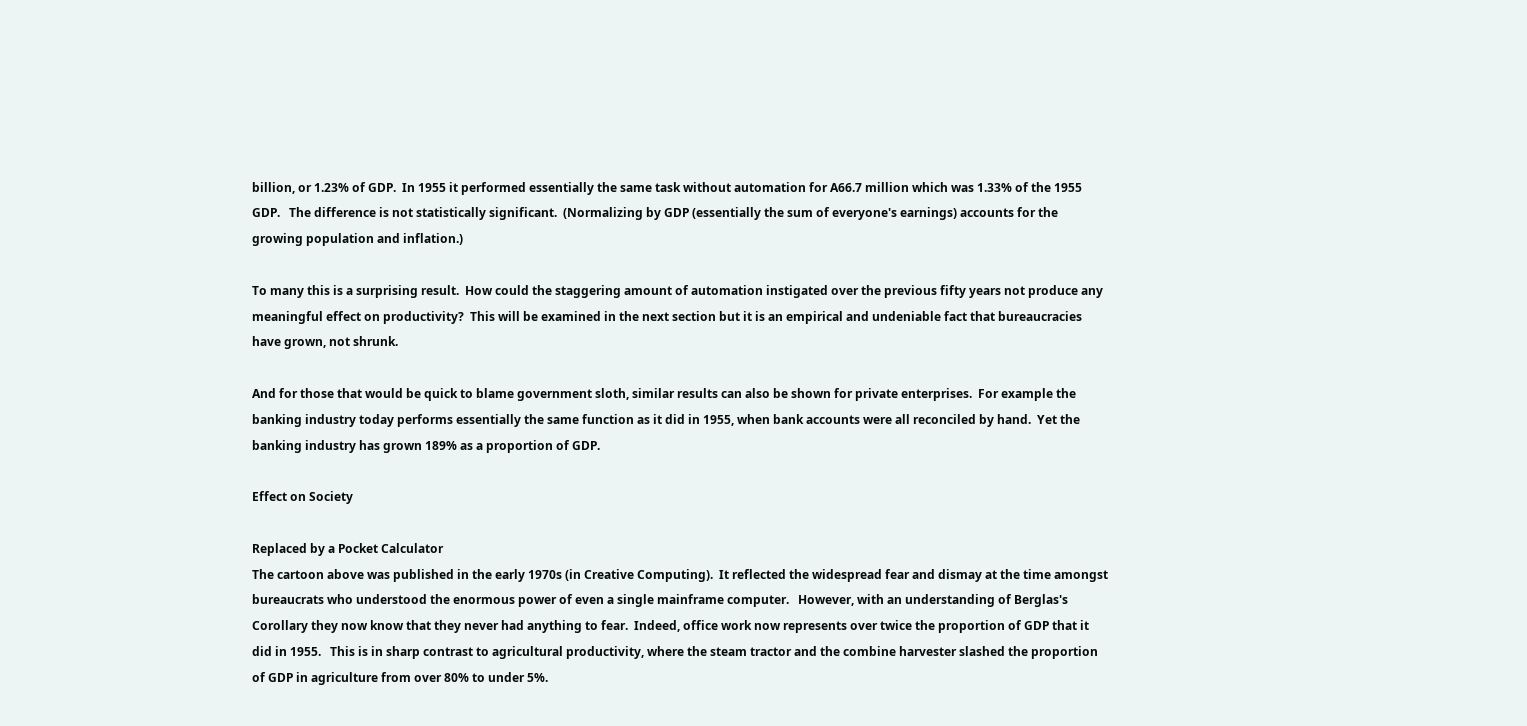billion, or 1.23% of GDP.  In 1955 it performed essentially the same task without automation for A66.7 million which was 1.33% of the 1955 GDP.   The difference is not statistically significant.  (Normalizing by GDP (essentially the sum of everyone's earnings) accounts for the growing population and inflation.)

To many this is a surprising result.  How could the staggering amount of automation instigated over the previous fifty years not produce any meaningful effect on productivity?  This will be examined in the next section but it is an empirical and undeniable fact that bureaucracies have grown, not shrunk.

And for those that would be quick to blame government sloth, similar results can also be shown for private enterprises.  For example the banking industry today performs essentially the same function as it did in 1955, when bank accounts were all reconciled by hand.  Yet the banking industry has grown 189% as a proportion of GDP.

Effect on Society

Replaced by a Pocket Calculator
The cartoon above was published in the early 1970s (in Creative Computing).  It reflected the widespread fear and dismay at the time amongst bureaucrats who understood the enormous power of even a single mainframe computer.   However, with an understanding of Berglas's Corollary they now know that they never had anything to fear.  Indeed, office work now represents over twice the proportion of GDP that it did in 1955.   This is in sharp contrast to agricultural productivity, where the steam tractor and the combine harvester slashed the proportion of GDP in agriculture from over 80% to under 5%.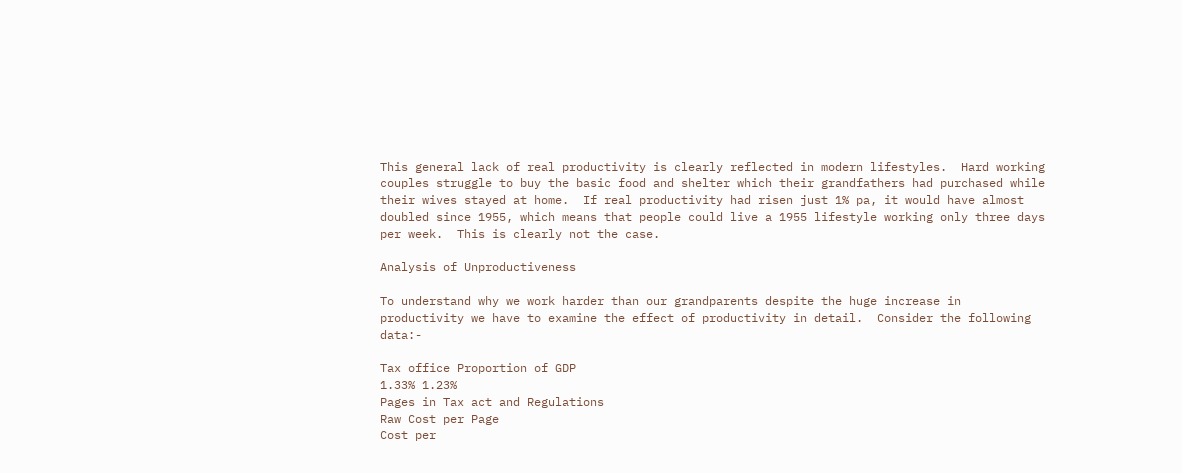This general lack of real productivity is clearly reflected in modern lifestyles.  Hard working couples struggle to buy the basic food and shelter which their grandfathers had purchased while their wives stayed at home.  If real productivity had risen just 1% pa, it would have almost doubled since 1955, which means that people could live a 1955 lifestyle working only three days per week.  This is clearly not the case.

Analysis of Unproductiveness

To understand why we work harder than our grandparents despite the huge increase in productivity we have to examine the effect of productivity in detail.  Consider the following data:-

Tax office Proportion of GDP
1.33% 1.23%
Pages in Tax act and Regulations
Raw Cost per Page
Cost per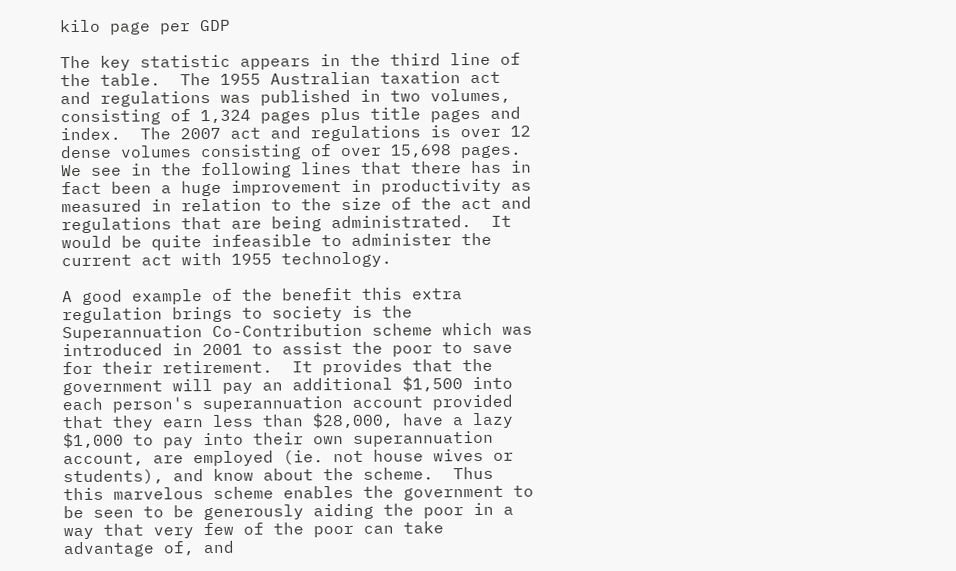kilo page per GDP

The key statistic appears in the third line of the table.  The 1955 Australian taxation act and regulations was published in two volumes, consisting of 1,324 pages plus title pages and index.  The 2007 act and regulations is over 12 dense volumes consisting of over 15,698 pages.  We see in the following lines that there has in fact been a huge improvement in productivity as measured in relation to the size of the act and regulations that are being administrated.  It would be quite infeasible to administer the current act with 1955 technology.

A good example of the benefit this extra regulation brings to society is the Superannuation Co-Contribution scheme which was introduced in 2001 to assist the poor to save for their retirement.  It provides that the government will pay an additional $1,500 into each person's superannuation account provided that they earn less than $28,000, have a lazy $1,000 to pay into their own superannuation account, are employed (ie. not house wives or students), and know about the scheme.  Thus this marvelous scheme enables the government to be seen to be generously aiding the poor in a way that very few of the poor can take advantage of, and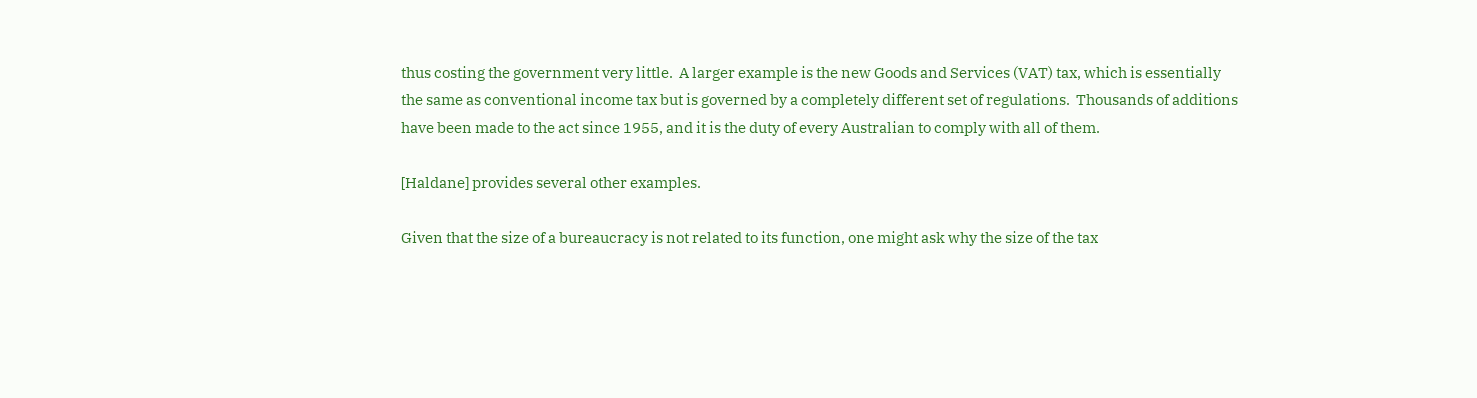thus costing the government very little.  A larger example is the new Goods and Services (VAT) tax, which is essentially the same as conventional income tax but is governed by a completely different set of regulations.  Thousands of additions have been made to the act since 1955, and it is the duty of every Australian to comply with all of them.

[Haldane] provides several other examples.

Given that the size of a bureaucracy is not related to its function, one might ask why the size of the tax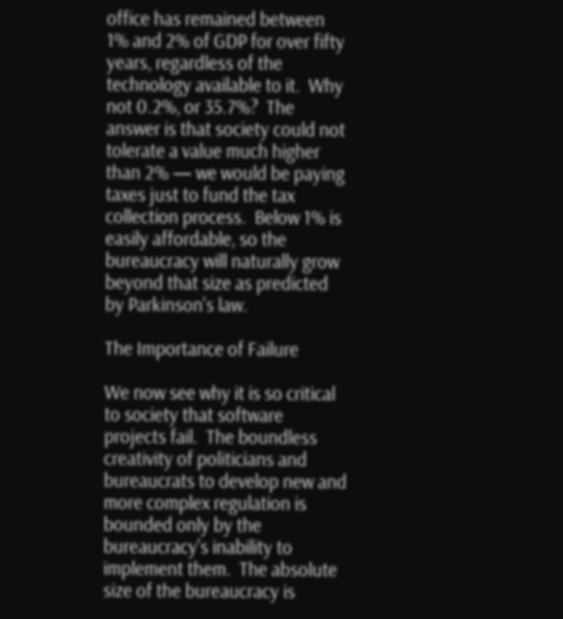office has remained between 1% and 2% of GDP for over fifty years, regardless of the technology available to it.  Why not 0.2%, or 35.7%?  The answer is that society could not tolerate a value much higher than 2% — we would be paying taxes just to fund the tax collection process.  Below 1% is easily affordable, so the bureaucracy will naturally grow beyond that size as predicted by Parkinson's law.

The Importance of Failure

We now see why it is so critical to society that software projects fail.  The boundless creativity of politicians and bureaucrats to develop new and more complex regulation is bounded only by the bureaucracy's inability to implement them.  The absolute size of the bureaucracy is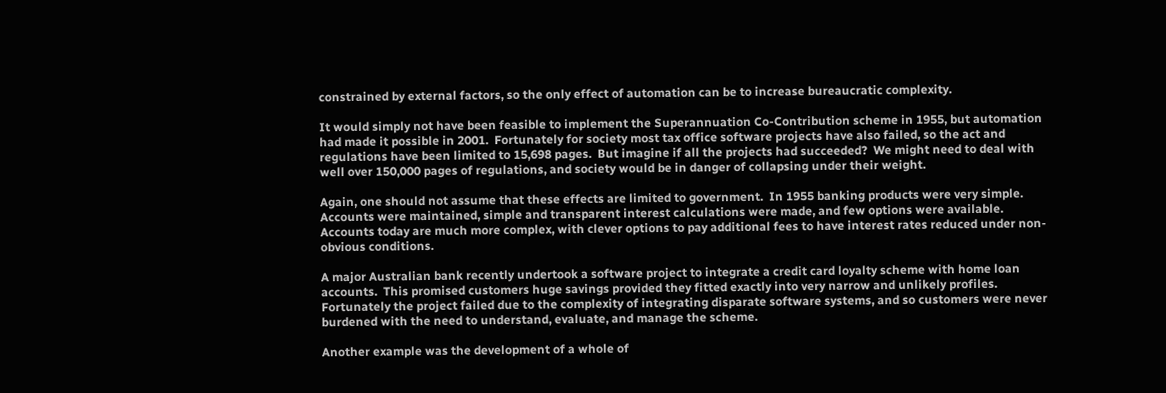constrained by external factors, so the only effect of automation can be to increase bureaucratic complexity.

It would simply not have been feasible to implement the Superannuation Co-Contribution scheme in 1955, but automation had made it possible in 2001.  Fortunately for society most tax office software projects have also failed, so the act and regulations have been limited to 15,698 pages.  But imagine if all the projects had succeeded?  We might need to deal with well over 150,000 pages of regulations, and society would be in danger of collapsing under their weight.

Again, one should not assume that these effects are limited to government.  In 1955 banking products were very simple.  Accounts were maintained, simple and transparent interest calculations were made, and few options were available.  Accounts today are much more complex, with clever options to pay additional fees to have interest rates reduced under non-obvious conditions.

A major Australian bank recently undertook a software project to integrate a credit card loyalty scheme with home loan accounts.  This promised customers huge savings provided they fitted exactly into very narrow and unlikely profiles.  Fortunately the project failed due to the complexity of integrating disparate software systems, and so customers were never burdened with the need to understand, evaluate, and manage the scheme.

Another example was the development of a whole of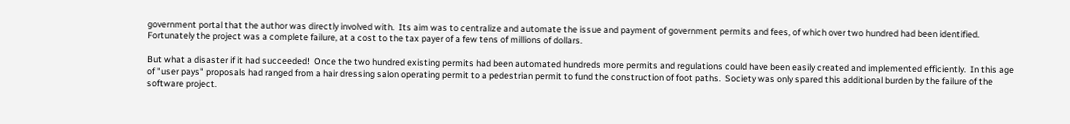government portal that the author was directly involved with.  Its aim was to centralize and automate the issue and payment of government permits and fees, of which over two hundred had been identified.  Fortunately the project was a complete failure, at a cost to the tax payer of a few tens of millions of dollars.

But what a disaster if it had succeeded!  Once the two hundred existing permits had been automated hundreds more permits and regulations could have been easily created and implemented efficiently.  In this age of "user pays" proposals had ranged from a hair dressing salon operating permit to a pedestrian permit to fund the construction of foot paths.  Society was only spared this additional burden by the failure of the software project.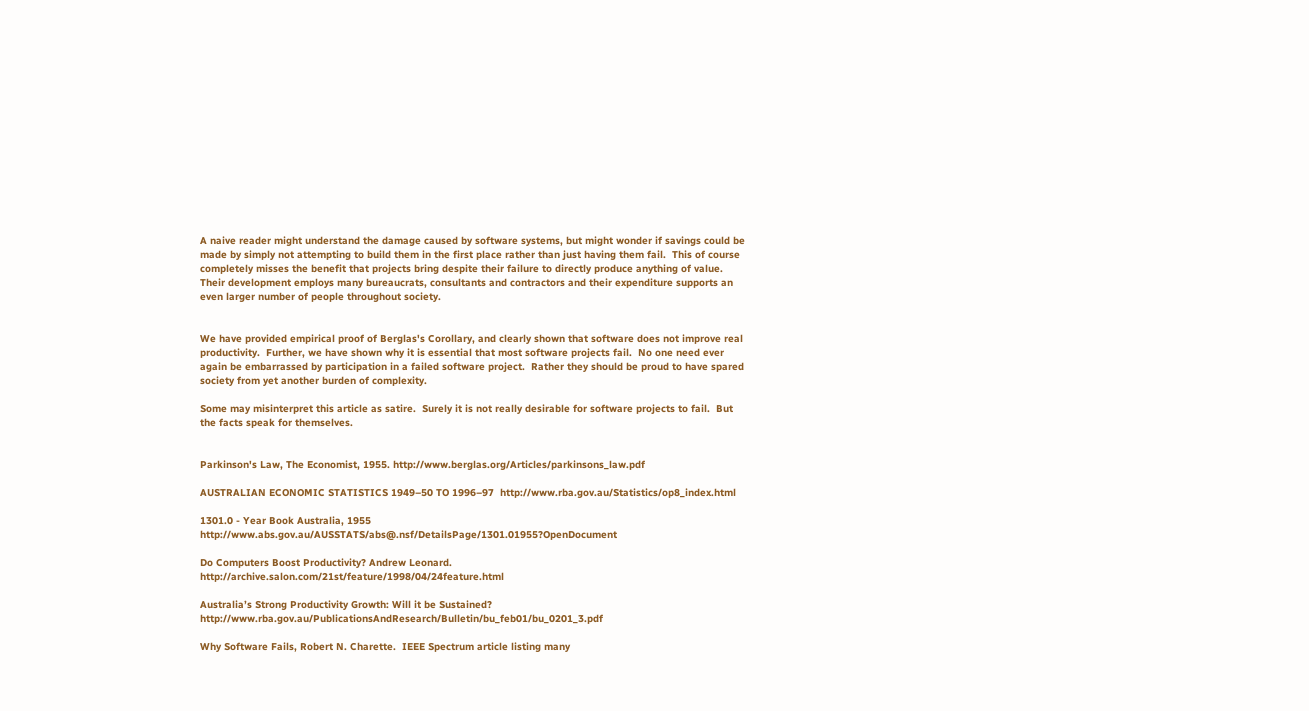A naive reader might understand the damage caused by software systems, but might wonder if savings could be made by simply not attempting to build them in the first place rather than just having them fail.  This of course completely misses the benefit that projects bring despite their failure to directly produce anything of value.  Their development employs many bureaucrats, consultants and contractors and their expenditure supports an even larger number of people throughout society.


We have provided empirical proof of Berglas's Corollary, and clearly shown that software does not improve real productivity.  Further, we have shown why it is essential that most software projects fail.  No one need ever again be embarrassed by participation in a failed software project.  Rather they should be proud to have spared society from yet another burden of complexity.

Some may misinterpret this article as satire.  Surely it is not really desirable for software projects to fail.  But the facts speak for themselves.


Parkinson's Law, The Economist, 1955. http://www.berglas.org/Articles/parkinsons_law.pdf

AUSTRALIAN ECONOMIC STATISTICS 1949–50 TO 1996–97  http://www.rba.gov.au/Statistics/op8_index.html

1301.0 - Year Book Australia, 1955   http://www.abs.gov.au/AUSSTATS/abs@.nsf/DetailsPage/1301.01955?OpenDocument

Do Computers Boost Productivity? Andrew Leonard.  http://archive.salon.com/21st/feature/1998/04/24feature.html

Australia’s Strong Productivity Growth: Will it be Sustained? http://www.rba.gov.au/PublicationsAndResearch/Bulletin/bu_feb01/bu_0201_3.pdf

Why Software Fails, Robert N. Charette.  IEEE Spectrum article listing many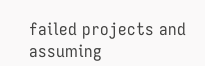failed projects and assuming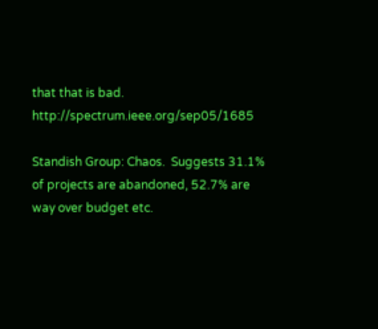that that is bad.  http://spectrum.ieee.org/sep05/1685

Standish Group: Chaos.  Suggests 31.1% of projects are abandoned, 52.7% are way over budget etc.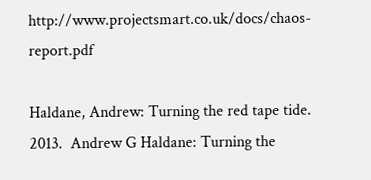http://www.projectsmart.co.uk/docs/chaos-report.pdf

Haldane, Andrew: Turning the red tape tide.  2013.  Andrew G Haldane: Turning the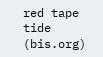red tape tide (bis.org)